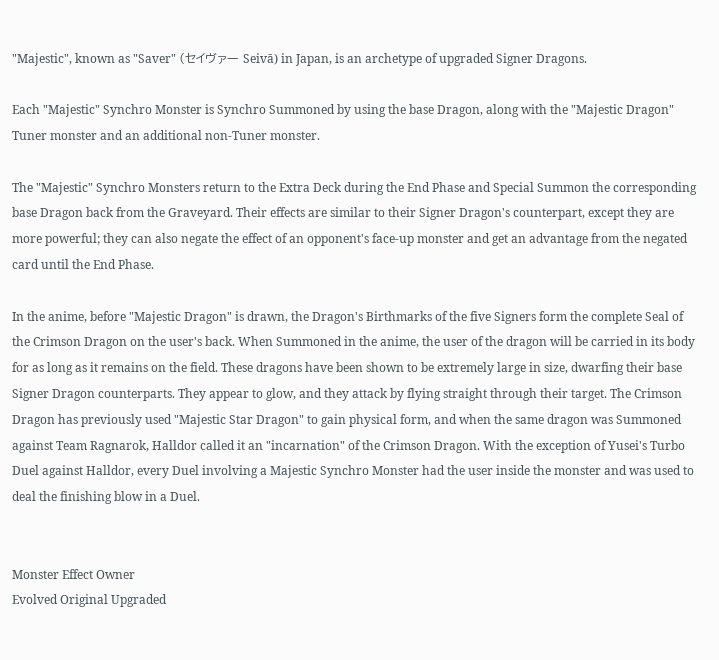"Majestic", known as "Saver" (セイヴァー Seivā) in Japan, is an archetype of upgraded Signer Dragons.

Each "Majestic" Synchro Monster is Synchro Summoned by using the base Dragon, along with the "Majestic Dragon" Tuner monster and an additional non-Tuner monster.

The "Majestic" Synchro Monsters return to the Extra Deck during the End Phase and Special Summon the corresponding base Dragon back from the Graveyard. Their effects are similar to their Signer Dragon's counterpart, except they are more powerful; they can also negate the effect of an opponent's face-up monster and get an advantage from the negated card until the End Phase.

In the anime, before "Majestic Dragon" is drawn, the Dragon's Birthmarks of the five Signers form the complete Seal of the Crimson Dragon on the user's back. When Summoned in the anime, the user of the dragon will be carried in its body for as long as it remains on the field. These dragons have been shown to be extremely large in size, dwarfing their base Signer Dragon counterparts. They appear to glow, and they attack by flying straight through their target. The Crimson Dragon has previously used "Majestic Star Dragon" to gain physical form, and when the same dragon was Summoned against Team Ragnarok, Halldor called it an "incarnation" of the Crimson Dragon. With the exception of Yusei's Turbo Duel against Halldor, every Duel involving a Majestic Synchro Monster had the user inside the monster and was used to deal the finishing blow in a Duel.


Monster Effect Owner
Evolved Original Upgraded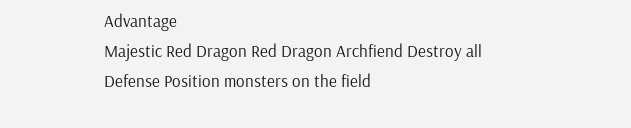Advantage
Majestic Red Dragon Red Dragon Archfiend Destroy all Defense Position monsters on the field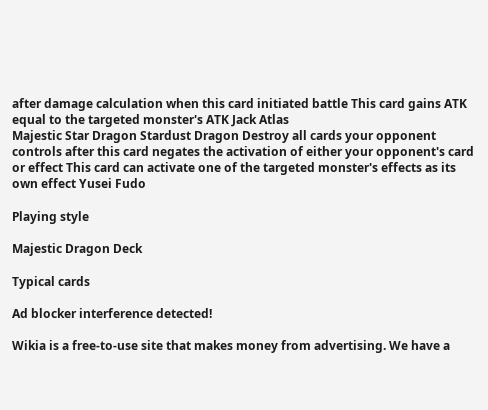after damage calculation when this card initiated battle This card gains ATK equal to the targeted monster's ATK Jack Atlas
Majestic Star Dragon Stardust Dragon Destroy all cards your opponent controls after this card negates the activation of either your opponent's card or effect This card can activate one of the targeted monster's effects as its own effect Yusei Fudo

Playing style

Majestic Dragon Deck

Typical cards

Ad blocker interference detected!

Wikia is a free-to-use site that makes money from advertising. We have a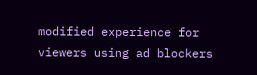modified experience for viewers using ad blockers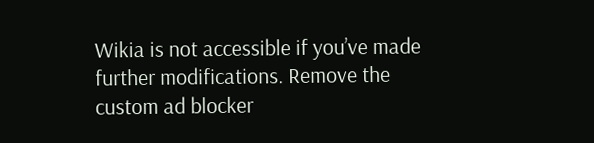Wikia is not accessible if you’ve made further modifications. Remove the custom ad blocker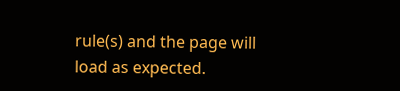rule(s) and the page will load as expected.